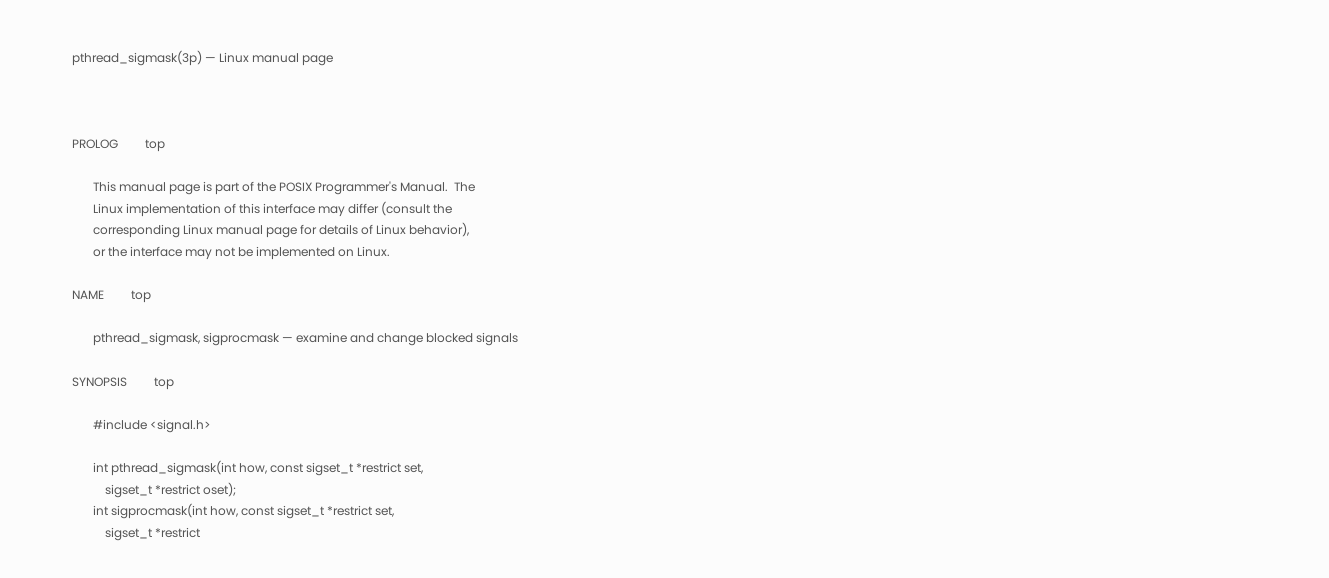pthread_sigmask(3p) — Linux manual page



PROLOG         top

       This manual page is part of the POSIX Programmer's Manual.  The
       Linux implementation of this interface may differ (consult the
       corresponding Linux manual page for details of Linux behavior),
       or the interface may not be implemented on Linux.

NAME         top

       pthread_sigmask, sigprocmask — examine and change blocked signals

SYNOPSIS         top

       #include <signal.h>

       int pthread_sigmask(int how, const sigset_t *restrict set,
           sigset_t *restrict oset);
       int sigprocmask(int how, const sigset_t *restrict set,
           sigset_t *restrict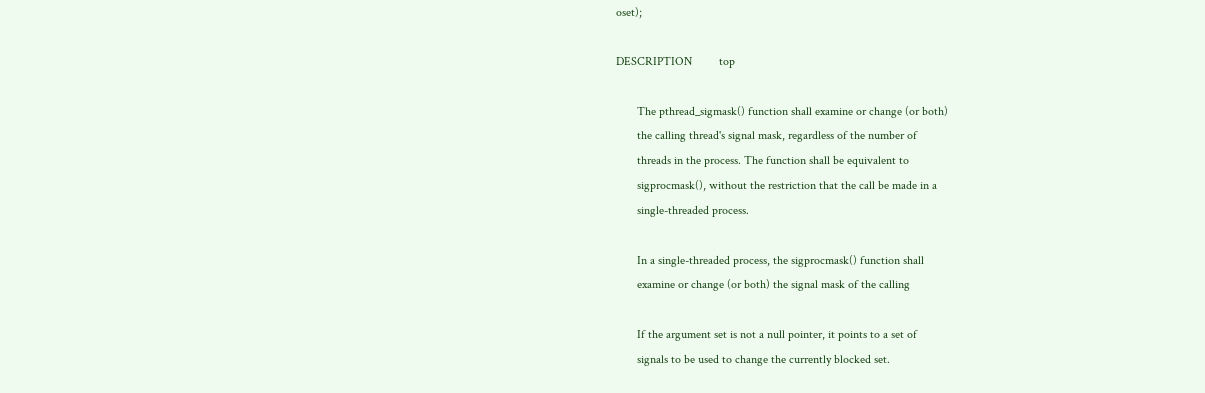oset);

DESCRIPTION         top

       The pthread_sigmask() function shall examine or change (or both)
       the calling thread's signal mask, regardless of the number of
       threads in the process. The function shall be equivalent to
       sigprocmask(), without the restriction that the call be made in a
       single-threaded process.

       In a single-threaded process, the sigprocmask() function shall
       examine or change (or both) the signal mask of the calling

       If the argument set is not a null pointer, it points to a set of
       signals to be used to change the currently blocked set.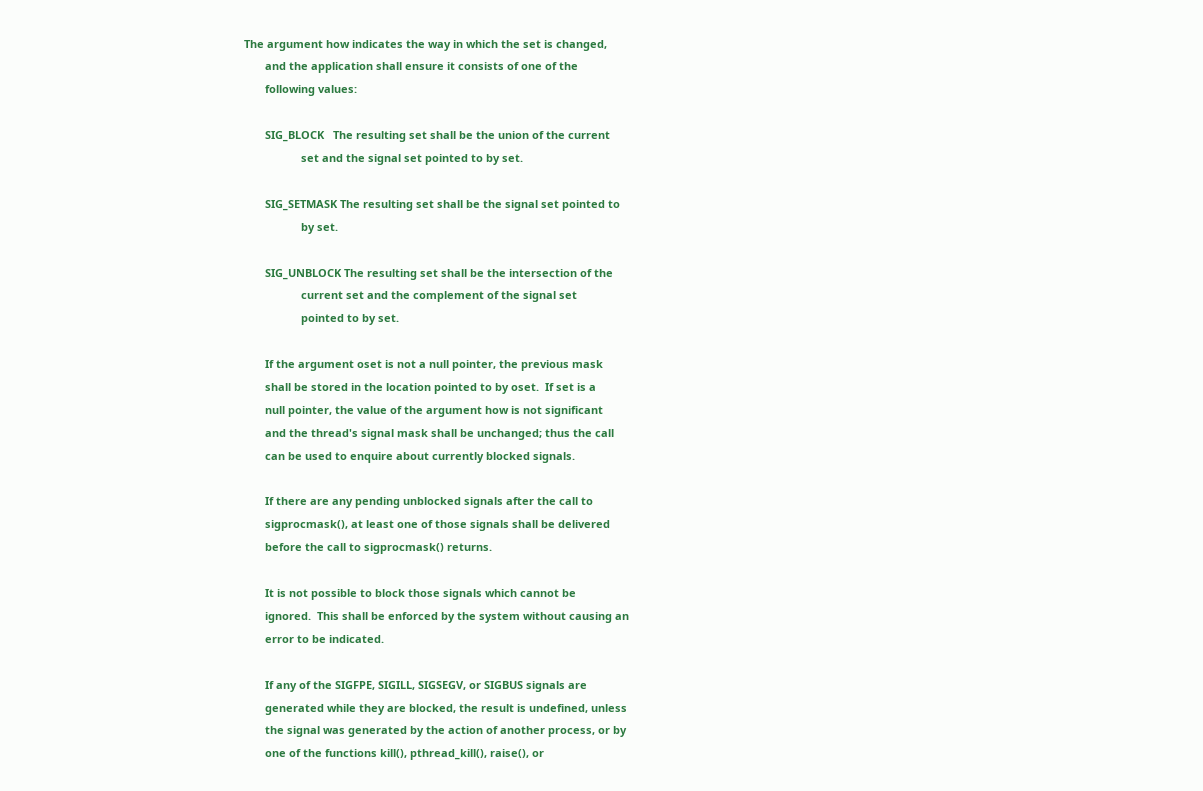The argument how indicates the way in which the set is changed,
       and the application shall ensure it consists of one of the
       following values:

       SIG_BLOCK   The resulting set shall be the union of the current
                   set and the signal set pointed to by set.

       SIG_SETMASK The resulting set shall be the signal set pointed to
                   by set.

       SIG_UNBLOCK The resulting set shall be the intersection of the
                   current set and the complement of the signal set
                   pointed to by set.

       If the argument oset is not a null pointer, the previous mask
       shall be stored in the location pointed to by oset.  If set is a
       null pointer, the value of the argument how is not significant
       and the thread's signal mask shall be unchanged; thus the call
       can be used to enquire about currently blocked signals.

       If there are any pending unblocked signals after the call to
       sigprocmask(), at least one of those signals shall be delivered
       before the call to sigprocmask() returns.

       It is not possible to block those signals which cannot be
       ignored.  This shall be enforced by the system without causing an
       error to be indicated.

       If any of the SIGFPE, SIGILL, SIGSEGV, or SIGBUS signals are
       generated while they are blocked, the result is undefined, unless
       the signal was generated by the action of another process, or by
       one of the functions kill(), pthread_kill(), raise(), or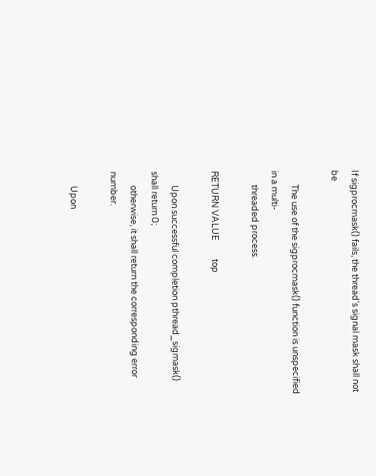If sigprocmask() fails, the thread's signal mask shall not be

       The use of the sigprocmask() function is unspecified in a multi-
       threaded process.

RETURN VALUE         top

       Upon successful completion pthread_sigmask() shall return 0;
       otherwise, it shall return the corresponding error number.

       Upon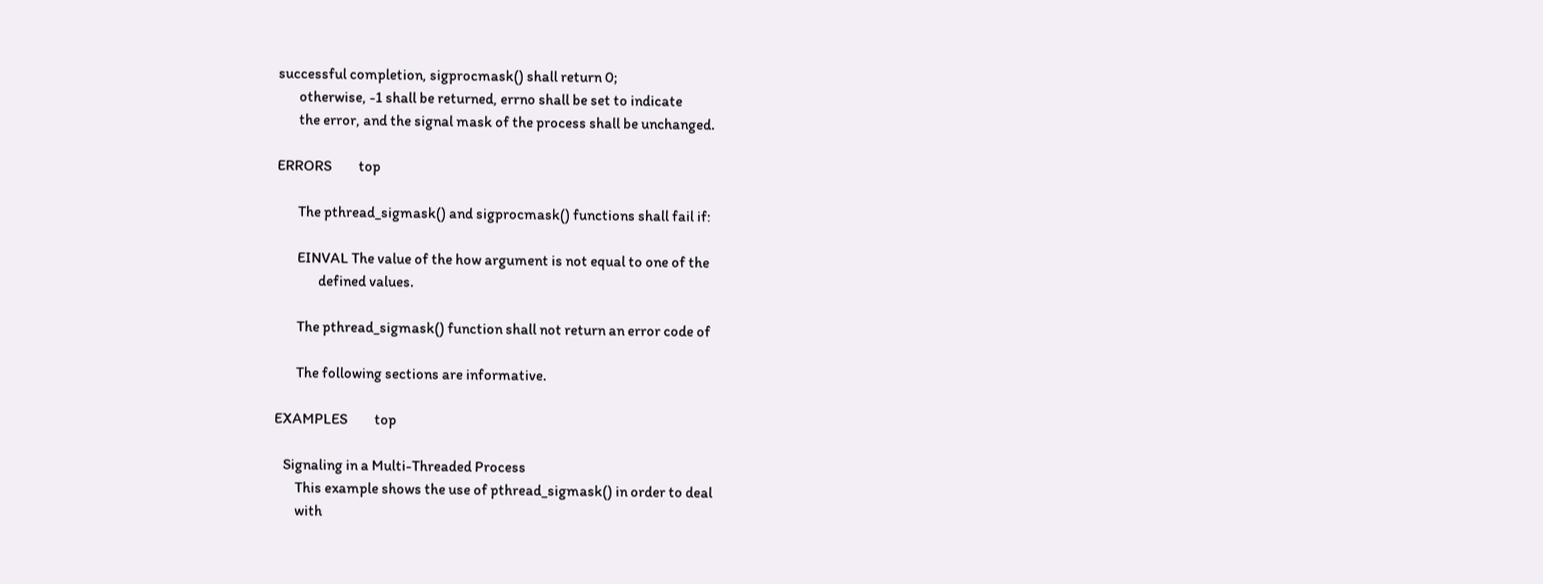successful completion, sigprocmask() shall return 0;
       otherwise, -1 shall be returned, errno shall be set to indicate
       the error, and the signal mask of the process shall be unchanged.

ERRORS         top

       The pthread_sigmask() and sigprocmask() functions shall fail if:

       EINVAL The value of the how argument is not equal to one of the
              defined values.

       The pthread_sigmask() function shall not return an error code of

       The following sections are informative.

EXAMPLES         top

   Signaling in a Multi-Threaded Process
       This example shows the use of pthread_sigmask() in order to deal
       with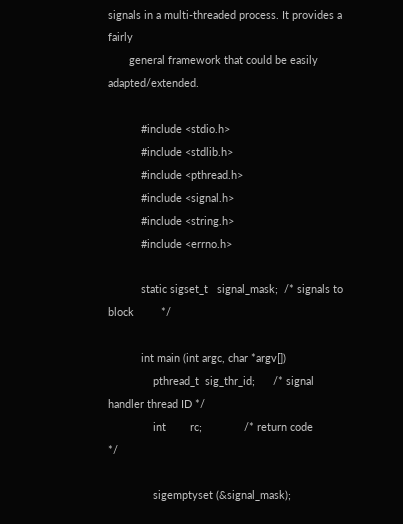signals in a multi-threaded process. It provides a fairly
       general framework that could be easily adapted/extended.

           #include <stdio.h>
           #include <stdlib.h>
           #include <pthread.h>
           #include <signal.h>
           #include <string.h>
           #include <errno.h>

           static sigset_t   signal_mask;  /* signals to block         */

           int main (int argc, char *argv[])
               pthread_t  sig_thr_id;      /* signal handler thread ID */
               int        rc;              /* return code              */

               sigemptyset (&signal_mask);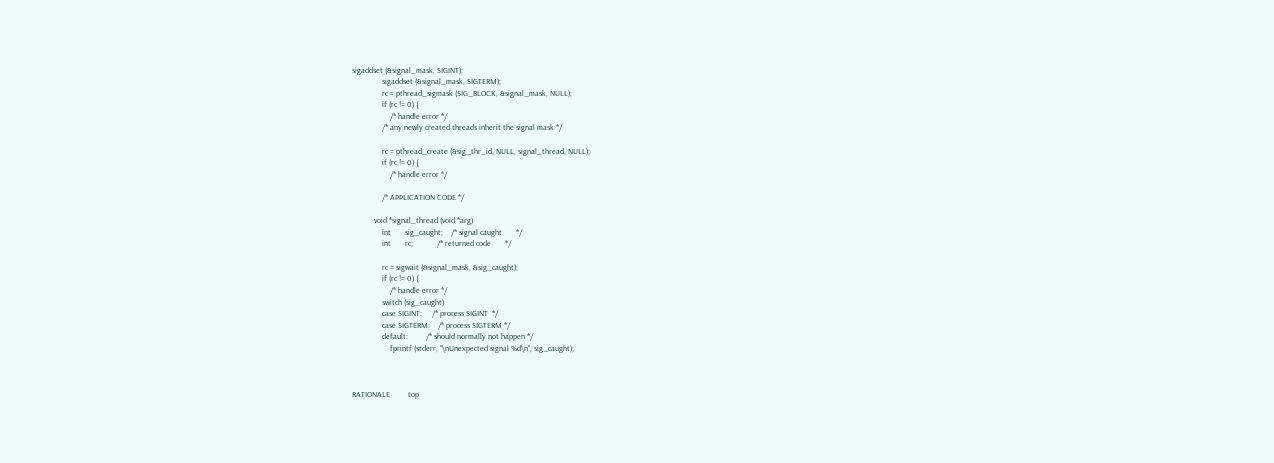sigaddset (&signal_mask, SIGINT);
               sigaddset (&signal_mask, SIGTERM);
               rc = pthread_sigmask (SIG_BLOCK, &signal_mask, NULL);
               if (rc != 0) {
                   /* handle error */
               /* any newly created threads inherit the signal mask */

               rc = pthread_create (&sig_thr_id, NULL, signal_thread, NULL);
               if (rc != 0) {
                   /* handle error */

               /* APPLICATION CODE */

           void *signal_thread (void *arg)
               int       sig_caught;    /* signal caught       */
               int       rc;            /* returned code       */

               rc = sigwait (&signal_mask, &sig_caught);
               if (rc != 0) {
                   /* handle error */
               switch (sig_caught)
               case SIGINT:     /* process SIGINT  */
               case SIGTERM:    /* process SIGTERM */
               default:         /* should normally not happen */
                   fprintf (stderr, "\nUnexpected signal %d\n", sig_caught);



RATIONALE         top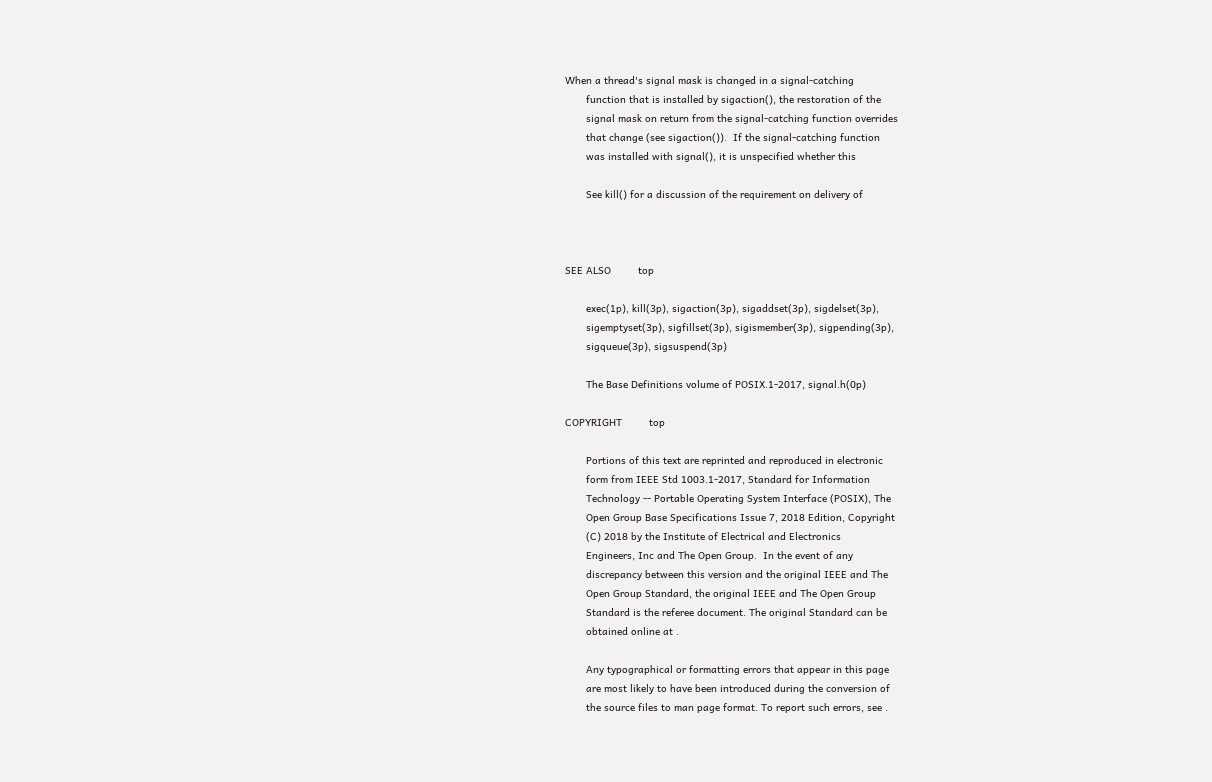When a thread's signal mask is changed in a signal-catching
       function that is installed by sigaction(), the restoration of the
       signal mask on return from the signal-catching function overrides
       that change (see sigaction()).  If the signal-catching function
       was installed with signal(), it is unspecified whether this

       See kill() for a discussion of the requirement on delivery of



SEE ALSO         top

       exec(1p), kill(3p), sigaction(3p), sigaddset(3p), sigdelset(3p),
       sigemptyset(3p), sigfillset(3p), sigismember(3p), sigpending(3p),
       sigqueue(3p), sigsuspend(3p)

       The Base Definitions volume of POSIX.1‐2017, signal.h(0p)

COPYRIGHT         top

       Portions of this text are reprinted and reproduced in electronic
       form from IEEE Std 1003.1-2017, Standard for Information
       Technology -- Portable Operating System Interface (POSIX), The
       Open Group Base Specifications Issue 7, 2018 Edition, Copyright
       (C) 2018 by the Institute of Electrical and Electronics
       Engineers, Inc and The Open Group.  In the event of any
       discrepancy between this version and the original IEEE and The
       Open Group Standard, the original IEEE and The Open Group
       Standard is the referee document. The original Standard can be
       obtained online at .

       Any typographical or formatting errors that appear in this page
       are most likely to have been introduced during the conversion of
       the source files to man page format. To report such errors, see .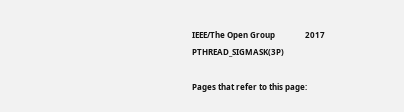IEEE/The Open Group               2017               PTHREAD_SIGMASK(3P)

Pages that refer to this page: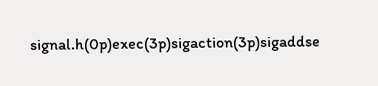signal.h(0p)exec(3p)sigaction(3p)sigaddse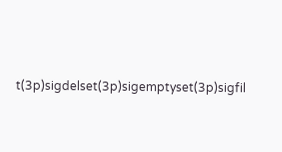t(3p)sigdelset(3p)sigemptyset(3p)sigfil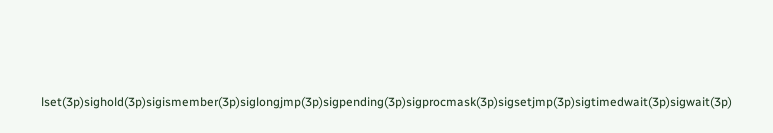lset(3p)sighold(3p)sigismember(3p)siglongjmp(3p)sigpending(3p)sigprocmask(3p)sigsetjmp(3p)sigtimedwait(3p)sigwait(3p)